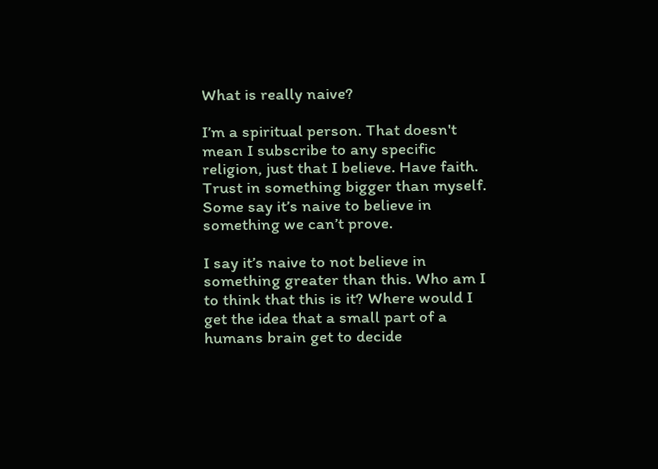What is really naive?

I’m a spiritual person. That doesn't mean I subscribe to any specific religion, just that I believe. Have faith. Trust in something bigger than myself. Some say it’s naive to believe in something we can’t prove.

I say it’s naive to not believe in something greater than this. Who am I to think that this is it? Where would I get the idea that a small part of a humans brain get to decide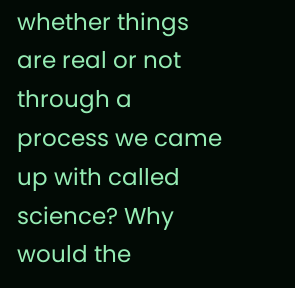whether things are real or not through a process we came up with called science? Why would the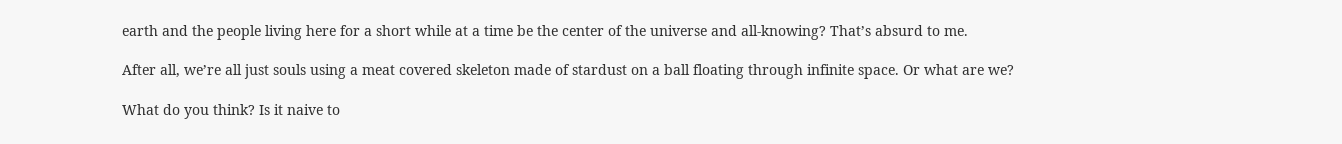earth and the people living here for a short while at a time be the center of the universe and all-knowing? That’s absurd to me.

After all, we’re all just souls using a meat covered skeleton made of stardust on a ball floating through infinite space. Or what are we?

What do you think? Is it naive to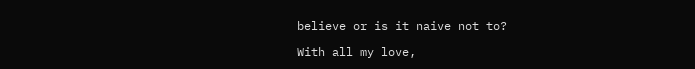believe or is it naive not to?

With all my love,